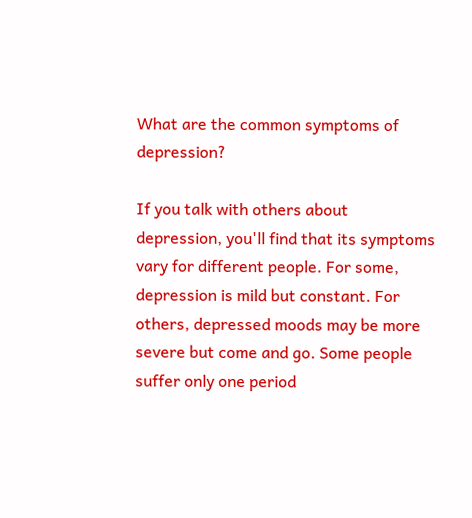What are the common symptoms of depression?

If you talk with others about depression, you'll find that its symptoms vary for different people. For some, depression is mild but constant. For others, depressed moods may be more severe but come and go. Some people suffer only one period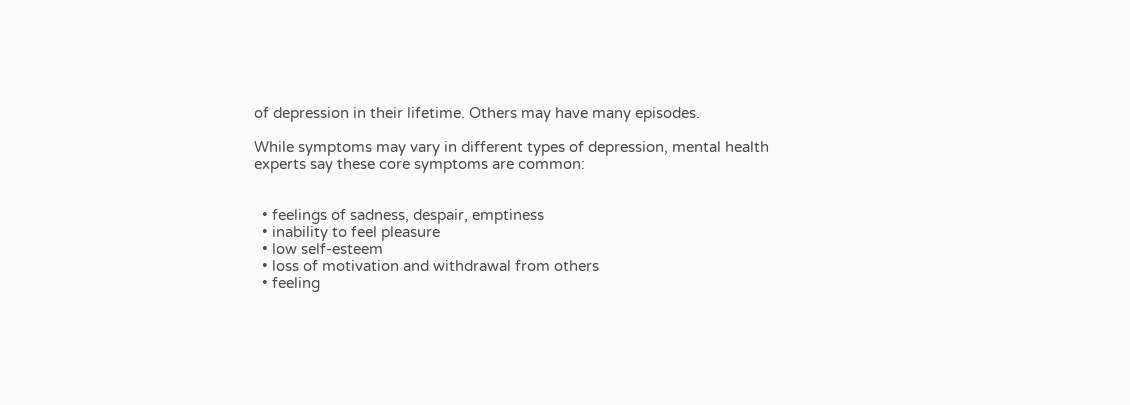of depression in their lifetime. Others may have many episodes.

While symptoms may vary in different types of depression, mental health experts say these core symptoms are common:


  • feelings of sadness, despair, emptiness
  • inability to feel pleasure
  • low self-esteem
  • loss of motivation and withdrawal from others
  • feeling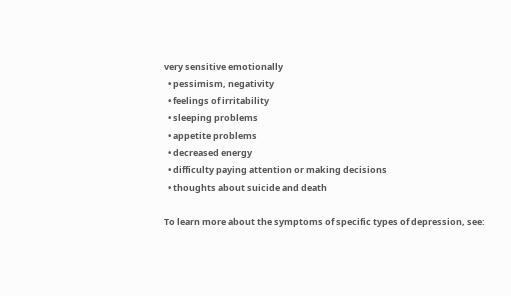very sensitive emotionally
  • pessimism, negativity
  • feelings of irritability
  • sleeping problems
  • appetite problems
  • decreased energy
  • difficulty paying attention or making decisions
  • thoughts about suicide and death

To learn more about the symptoms of specific types of depression, see: